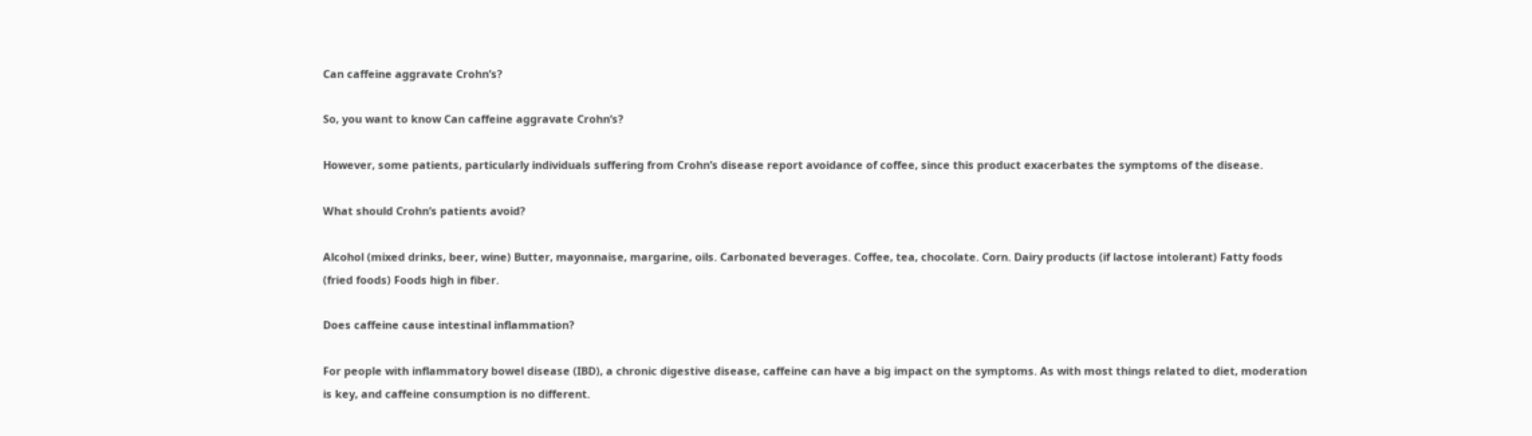Can caffeine aggravate Crohn’s?

So, you want to know Can caffeine aggravate Crohn’s?

However, some patients, particularly individuals suffering from Crohn’s disease report avoidance of coffee, since this product exacerbates the symptoms of the disease.

What should Crohn’s patients avoid?

Alcohol (mixed drinks, beer, wine) Butter, mayonnaise, margarine, oils. Carbonated beverages. Coffee, tea, chocolate. Corn. Dairy products (if lactose intolerant) Fatty foods (fried foods) Foods high in fiber.

Does caffeine cause intestinal inflammation?

For people with inflammatory bowel disease (IBD), a chronic digestive disease, caffeine can have a big impact on the symptoms. As with most things related to diet, moderation is key, and caffeine consumption is no different.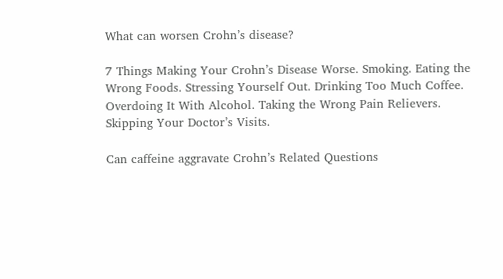What can worsen Crohn’s disease?

7 Things Making Your Crohn’s Disease Worse. Smoking. Eating the Wrong Foods. Stressing Yourself Out. Drinking Too Much Coffee. Overdoing It With Alcohol. Taking the Wrong Pain Relievers. Skipping Your Doctor’s Visits.

Can caffeine aggravate Crohn’s Related Questions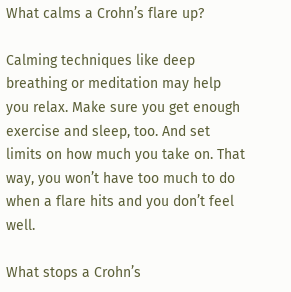What calms a Crohn’s flare up?

Calming techniques like deep breathing or meditation may help you relax. Make sure you get enough exercise and sleep, too. And set limits on how much you take on. That way, you won’t have too much to do when a flare hits and you don’t feel well.

What stops a Crohn’s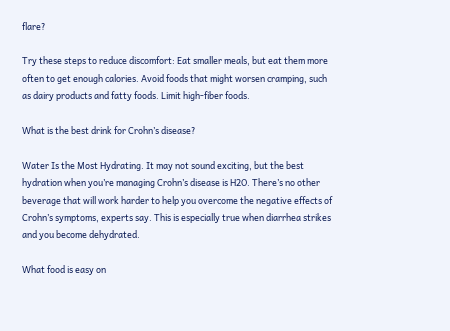flare?

Try these steps to reduce discomfort: Eat smaller meals, but eat them more often to get enough calories. Avoid foods that might worsen cramping, such as dairy products and fatty foods. Limit high-fiber foods.

What is the best drink for Crohn’s disease?

Water Is the Most Hydrating. It may not sound exciting, but the best hydration when you’re managing Crohn’s disease is H2O. There’s no other beverage that will work harder to help you overcome the negative effects of Crohn’s symptoms, experts say. This is especially true when diarrhea strikes and you become dehydrated.

What food is easy on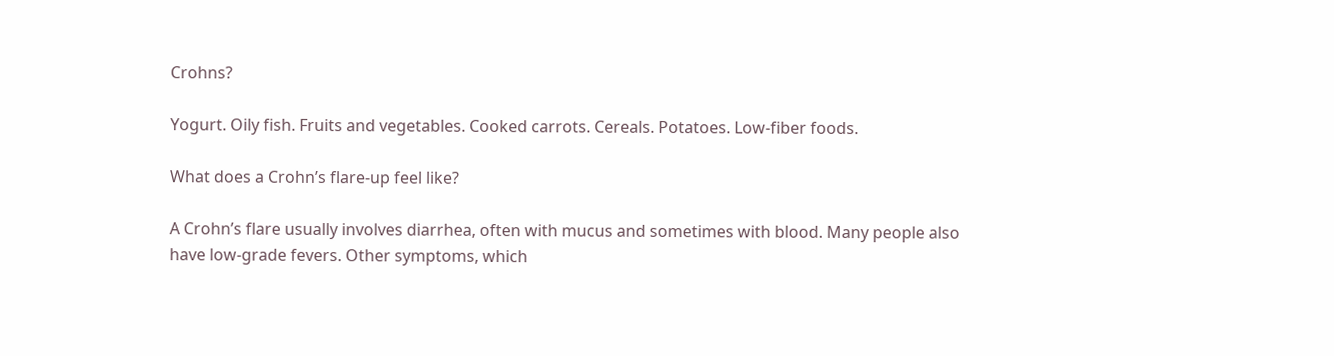Crohns?

Yogurt. Oily fish. Fruits and vegetables. Cooked carrots. Cereals. Potatoes. Low-fiber foods.

What does a Crohn’s flare-up feel like?

A Crohn’s flare usually involves diarrhea, often with mucus and sometimes with blood. Many people also have low-grade fevers. Other symptoms, which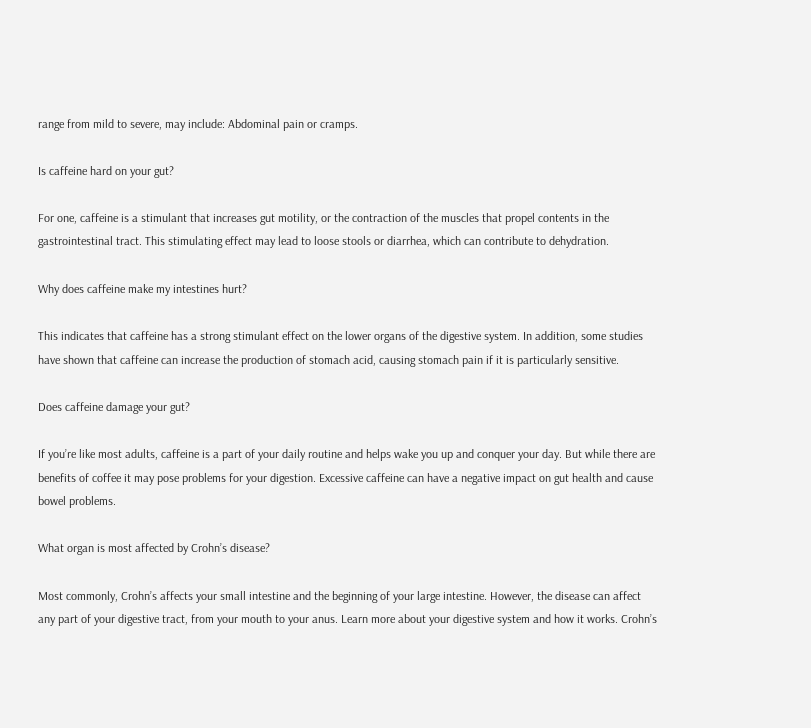range from mild to severe, may include: Abdominal pain or cramps.

Is caffeine hard on your gut?

For one, caffeine is a stimulant that increases gut motility, or the contraction of the muscles that propel contents in the gastrointestinal tract. This stimulating effect may lead to loose stools or diarrhea, which can contribute to dehydration.

Why does caffeine make my intestines hurt?

This indicates that caffeine has a strong stimulant effect on the lower organs of the digestive system. In addition, some studies have shown that caffeine can increase the production of stomach acid, causing stomach pain if it is particularly sensitive.

Does caffeine damage your gut?

If you’re like most adults, caffeine is a part of your daily routine and helps wake you up and conquer your day. But while there are benefits of coffee it may pose problems for your digestion. Excessive caffeine can have a negative impact on gut health and cause bowel problems.

What organ is most affected by Crohn’s disease?

Most commonly, Crohn’s affects your small intestine and the beginning of your large intestine. However, the disease can affect any part of your digestive tract, from your mouth to your anus. Learn more about your digestive system and how it works. Crohn’s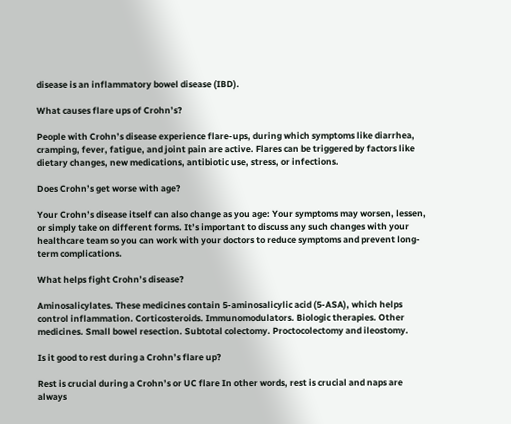disease is an inflammatory bowel disease (IBD).

What causes flare ups of Crohn’s?

People with Crohn’s disease experience flare-ups, during which symptoms like diarrhea, cramping, fever, fatigue, and joint pain are active. Flares can be triggered by factors like dietary changes, new medications, antibiotic use, stress, or infections.

Does Crohn’s get worse with age?

Your Crohn’s disease itself can also change as you age: Your symptoms may worsen, lessen, or simply take on different forms. It’s important to discuss any such changes with your healthcare team so you can work with your doctors to reduce symptoms and prevent long-term complications.

What helps fight Crohn’s disease?

Aminosalicylates. These medicines contain 5-aminosalicylic acid (5-ASA), which helps control inflammation. Corticosteroids. Immunomodulators. Biologic therapies. Other medicines. Small bowel resection. Subtotal colectomy. Proctocolectomy and ileostomy.

Is it good to rest during a Crohn’s flare up?

Rest is crucial during a Crohn’s or UC flare In other words, rest is crucial and naps are always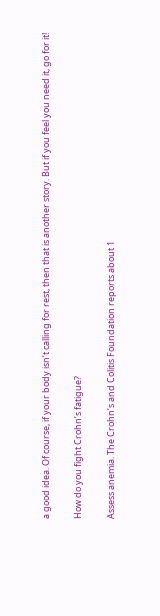a good idea. Of course, if your body isn’t calling for rest, then that is another story. But if you feel you need it, go for it!

How do you fight Crohn’s fatigue?

Assess anemia. The Crohn’s and Colitis Foundation reports about 1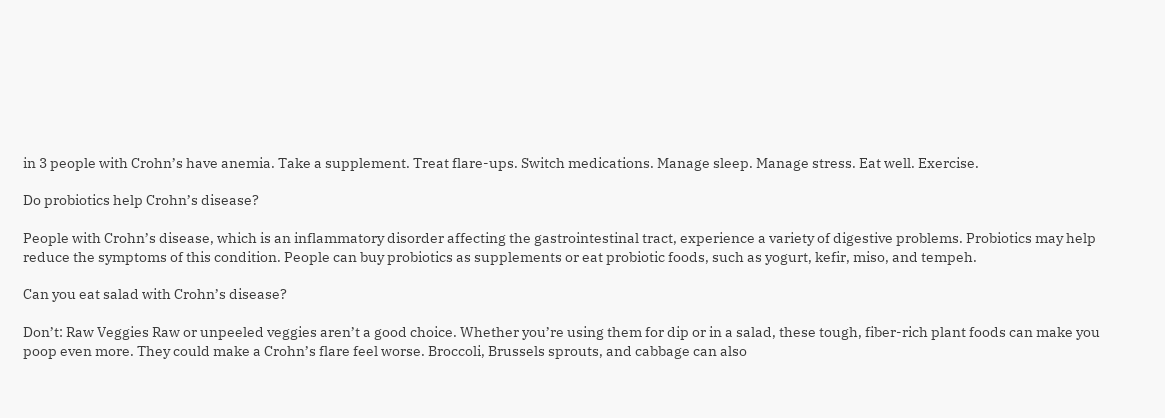in 3 people with Crohn’s have anemia. Take a supplement. Treat flare-ups. Switch medications. Manage sleep. Manage stress. Eat well. Exercise.

Do probiotics help Crohn’s disease?

People with Crohn’s disease, which is an inflammatory disorder affecting the gastrointestinal tract, experience a variety of digestive problems. Probiotics may help reduce the symptoms of this condition. People can buy probiotics as supplements or eat probiotic foods, such as yogurt, kefir, miso, and tempeh.

Can you eat salad with Crohn’s disease?

Don’t: Raw Veggies Raw or unpeeled veggies aren’t a good choice. Whether you’re using them for dip or in a salad, these tough, fiber-rich plant foods can make you poop even more. They could make a Crohn’s flare feel worse. Broccoli, Brussels sprouts, and cabbage can also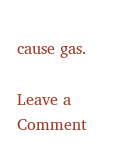cause gas.

Leave a Comment